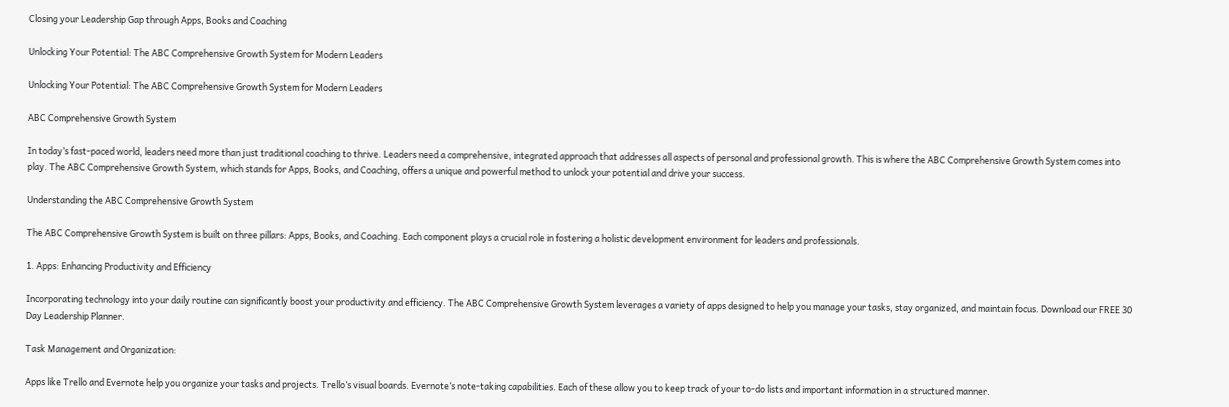Closing your Leadership Gap through Apps, Books and Coaching

Unlocking Your Potential: The ABC Comprehensive Growth System for Modern Leaders

Unlocking Your Potential: The ABC Comprehensive Growth System for Modern Leaders

ABC Comprehensive Growth System

In today’s fast-paced world, leaders need more than just traditional coaching to thrive. Leaders need a comprehensive, integrated approach that addresses all aspects of personal and professional growth. This is where the ABC Comprehensive Growth System comes into play. The ABC Comprehensive Growth System, which stands for Apps, Books, and Coaching, offers a unique and powerful method to unlock your potential and drive your success.

Understanding the ABC Comprehensive Growth System

The ABC Comprehensive Growth System is built on three pillars: Apps, Books, and Coaching. Each component plays a crucial role in fostering a holistic development environment for leaders and professionals.

1. Apps: Enhancing Productivity and Efficiency

Incorporating technology into your daily routine can significantly boost your productivity and efficiency. The ABC Comprehensive Growth System leverages a variety of apps designed to help you manage your tasks, stay organized, and maintain focus. Download our FREE 30 Day Leadership Planner.

Task Management and Organization:

Apps like Trello and Evernote help you organize your tasks and projects. Trello’s visual boards. Evernote’s note-taking capabilities. Each of these allow you to keep track of your to-do lists and important information in a structured manner.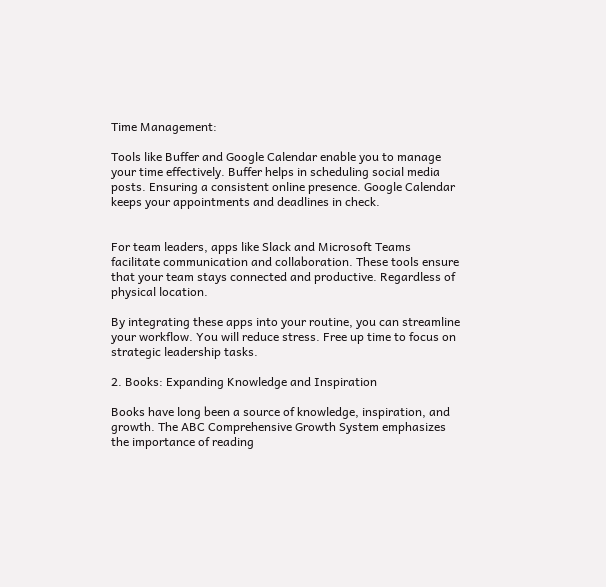Time Management:

Tools like Buffer and Google Calendar enable you to manage your time effectively. Buffer helps in scheduling social media posts. Ensuring a consistent online presence. Google Calendar keeps your appointments and deadlines in check.


For team leaders, apps like Slack and Microsoft Teams facilitate communication and collaboration. These tools ensure that your team stays connected and productive. Regardless of physical location.

By integrating these apps into your routine, you can streamline your workflow. You will reduce stress. Free up time to focus on strategic leadership tasks.

2. Books: Expanding Knowledge and Inspiration

Books have long been a source of knowledge, inspiration, and growth. The ABC Comprehensive Growth System emphasizes the importance of reading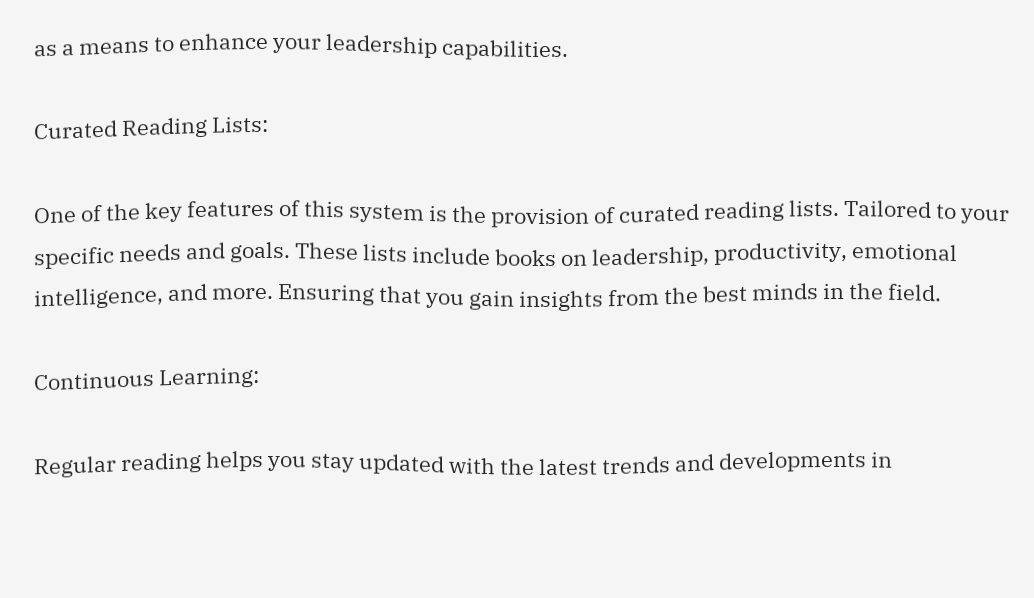as a means to enhance your leadership capabilities.

Curated Reading Lists:

One of the key features of this system is the provision of curated reading lists. Tailored to your specific needs and goals. These lists include books on leadership, productivity, emotional intelligence, and more. Ensuring that you gain insights from the best minds in the field.

Continuous Learning:

Regular reading helps you stay updated with the latest trends and developments in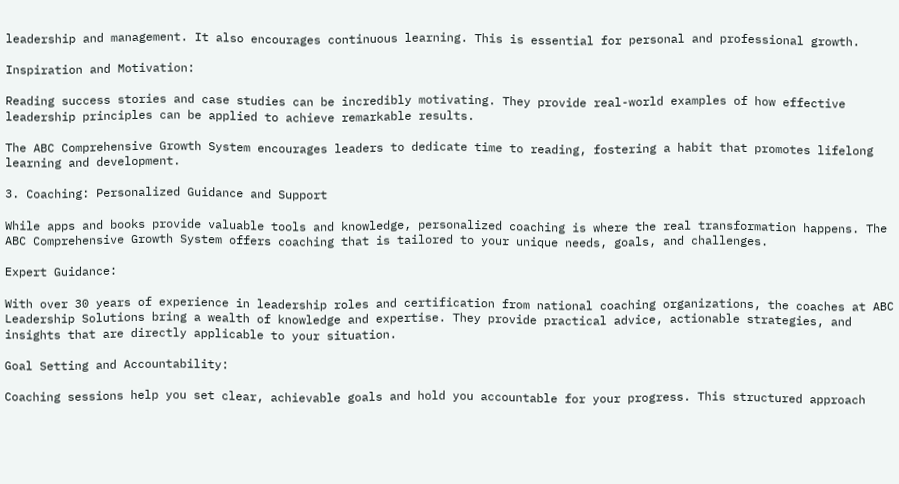leadership and management. It also encourages continuous learning. This is essential for personal and professional growth.

Inspiration and Motivation:

Reading success stories and case studies can be incredibly motivating. They provide real-world examples of how effective leadership principles can be applied to achieve remarkable results.

The ABC Comprehensive Growth System encourages leaders to dedicate time to reading, fostering a habit that promotes lifelong learning and development.

3. Coaching: Personalized Guidance and Support

While apps and books provide valuable tools and knowledge, personalized coaching is where the real transformation happens. The ABC Comprehensive Growth System offers coaching that is tailored to your unique needs, goals, and challenges.

Expert Guidance:

With over 30 years of experience in leadership roles and certification from national coaching organizations, the coaches at ABC Leadership Solutions bring a wealth of knowledge and expertise. They provide practical advice, actionable strategies, and insights that are directly applicable to your situation.

Goal Setting and Accountability:

Coaching sessions help you set clear, achievable goals and hold you accountable for your progress. This structured approach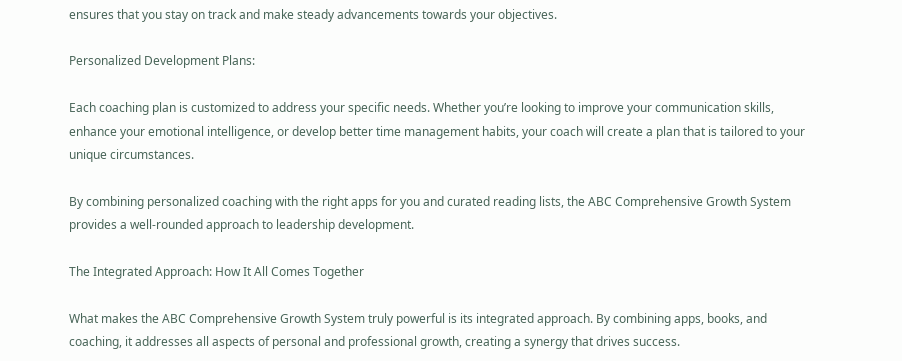ensures that you stay on track and make steady advancements towards your objectives.

Personalized Development Plans:

Each coaching plan is customized to address your specific needs. Whether you’re looking to improve your communication skills, enhance your emotional intelligence, or develop better time management habits, your coach will create a plan that is tailored to your unique circumstances.

By combining personalized coaching with the right apps for you and curated reading lists, the ABC Comprehensive Growth System provides a well-rounded approach to leadership development.

The Integrated Approach: How It All Comes Together

What makes the ABC Comprehensive Growth System truly powerful is its integrated approach. By combining apps, books, and coaching, it addresses all aspects of personal and professional growth, creating a synergy that drives success.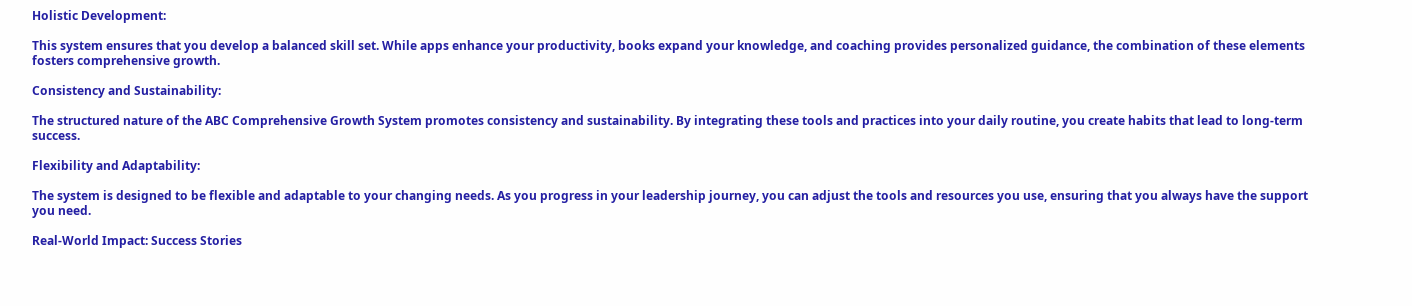Holistic Development:

This system ensures that you develop a balanced skill set. While apps enhance your productivity, books expand your knowledge, and coaching provides personalized guidance, the combination of these elements fosters comprehensive growth.

Consistency and Sustainability:

The structured nature of the ABC Comprehensive Growth System promotes consistency and sustainability. By integrating these tools and practices into your daily routine, you create habits that lead to long-term success.

Flexibility and Adaptability:

The system is designed to be flexible and adaptable to your changing needs. As you progress in your leadership journey, you can adjust the tools and resources you use, ensuring that you always have the support you need.

Real-World Impact: Success Stories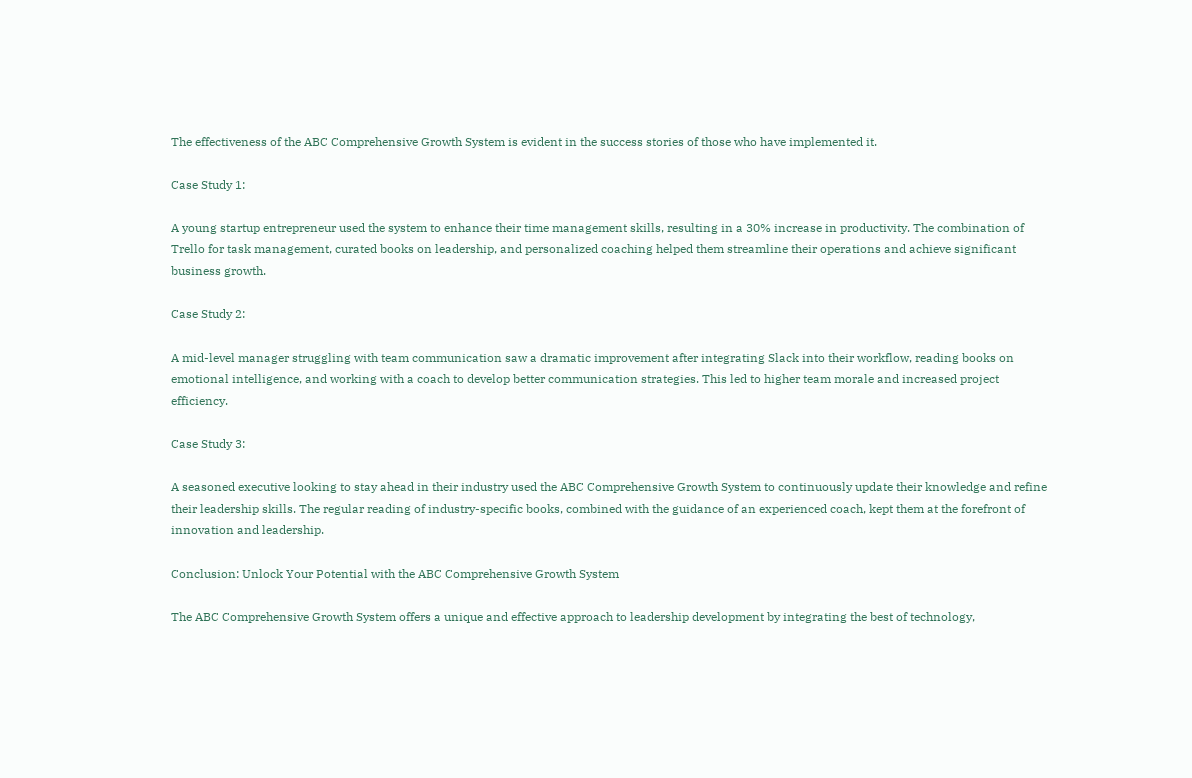The effectiveness of the ABC Comprehensive Growth System is evident in the success stories of those who have implemented it.

Case Study 1:

A young startup entrepreneur used the system to enhance their time management skills, resulting in a 30% increase in productivity. The combination of Trello for task management, curated books on leadership, and personalized coaching helped them streamline their operations and achieve significant business growth.

Case Study 2:

A mid-level manager struggling with team communication saw a dramatic improvement after integrating Slack into their workflow, reading books on emotional intelligence, and working with a coach to develop better communication strategies. This led to higher team morale and increased project efficiency.

Case Study 3:

A seasoned executive looking to stay ahead in their industry used the ABC Comprehensive Growth System to continuously update their knowledge and refine their leadership skills. The regular reading of industry-specific books, combined with the guidance of an experienced coach, kept them at the forefront of innovation and leadership.

Conclusion: Unlock Your Potential with the ABC Comprehensive Growth System

The ABC Comprehensive Growth System offers a unique and effective approach to leadership development by integrating the best of technology,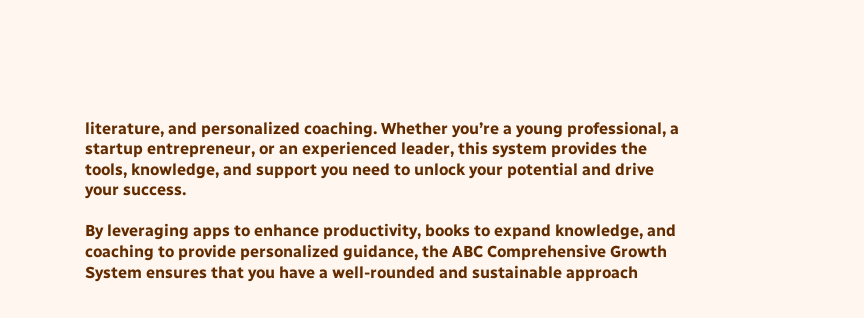literature, and personalized coaching. Whether you’re a young professional, a startup entrepreneur, or an experienced leader, this system provides the tools, knowledge, and support you need to unlock your potential and drive your success.

By leveraging apps to enhance productivity, books to expand knowledge, and coaching to provide personalized guidance, the ABC Comprehensive Growth System ensures that you have a well-rounded and sustainable approach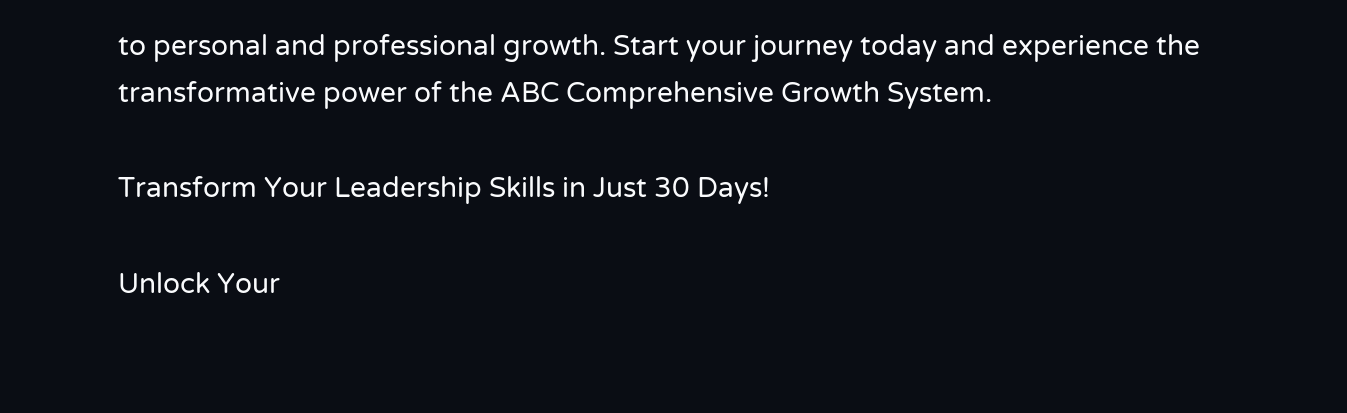to personal and professional growth. Start your journey today and experience the transformative power of the ABC Comprehensive Growth System.

Transform Your Leadership Skills in Just 30 Days!

Unlock Your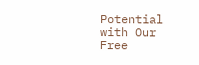Potential with Our Free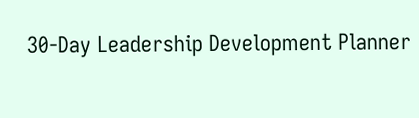30-Day Leadership Development Planner